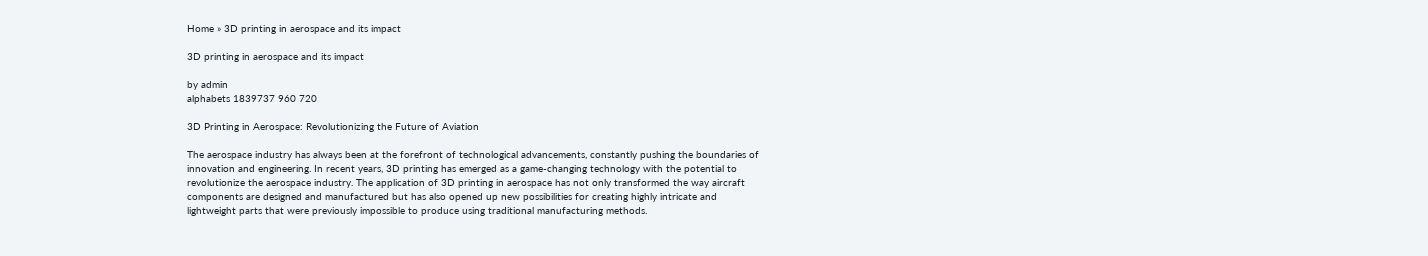Home » 3D printing in aerospace and its impact

3D printing in aerospace and its impact

by admin
alphabets 1839737 960 720

3D Printing in Aerospace: Revolutionizing the Future of Aviation

The aerospace industry has always been at the forefront of technological advancements, constantly pushing the boundaries of innovation and engineering. In recent years, 3D printing has emerged as a game-changing technology with the potential to revolutionize the aerospace industry. The application of 3D printing in aerospace has not only transformed the way aircraft components are designed and manufactured but has also opened up new possibilities for creating highly intricate and lightweight parts that were previously impossible to produce using traditional manufacturing methods.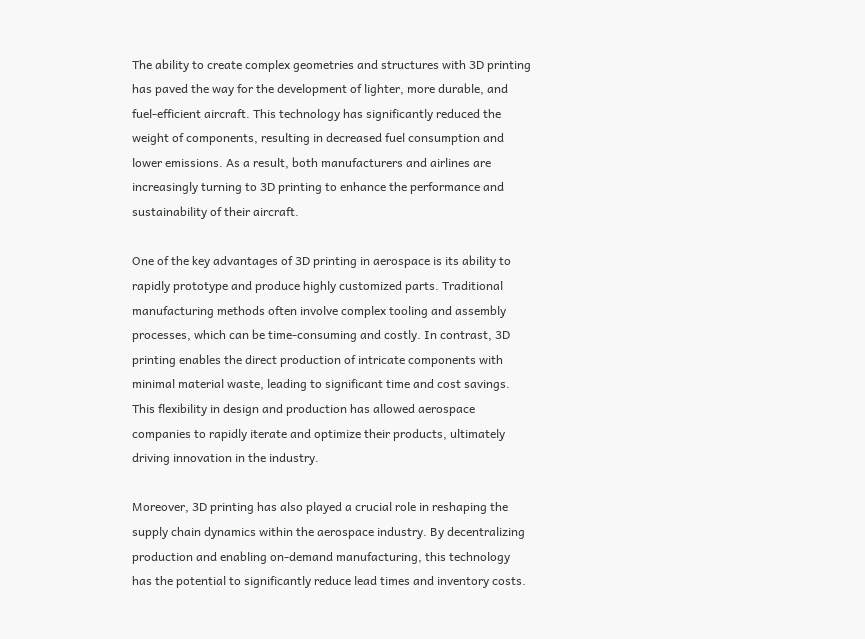The ability to create complex geometries and structures with 3D printing has paved the way for the development of lighter, more durable, and fuel-efficient aircraft. This technology has significantly reduced the weight of components, resulting in decreased fuel consumption and lower emissions. As a result, both manufacturers and airlines are increasingly turning to 3D printing to enhance the performance and sustainability of their aircraft.

One of the key advantages of 3D printing in aerospace is its ability to rapidly prototype and produce highly customized parts. Traditional manufacturing methods often involve complex tooling and assembly processes, which can be time-consuming and costly. In contrast, 3D printing enables the direct production of intricate components with minimal material waste, leading to significant time and cost savings. This flexibility in design and production has allowed aerospace companies to rapidly iterate and optimize their products, ultimately driving innovation in the industry.

Moreover, 3D printing has also played a crucial role in reshaping the supply chain dynamics within the aerospace industry. By decentralizing production and enabling on-demand manufacturing, this technology has the potential to significantly reduce lead times and inventory costs.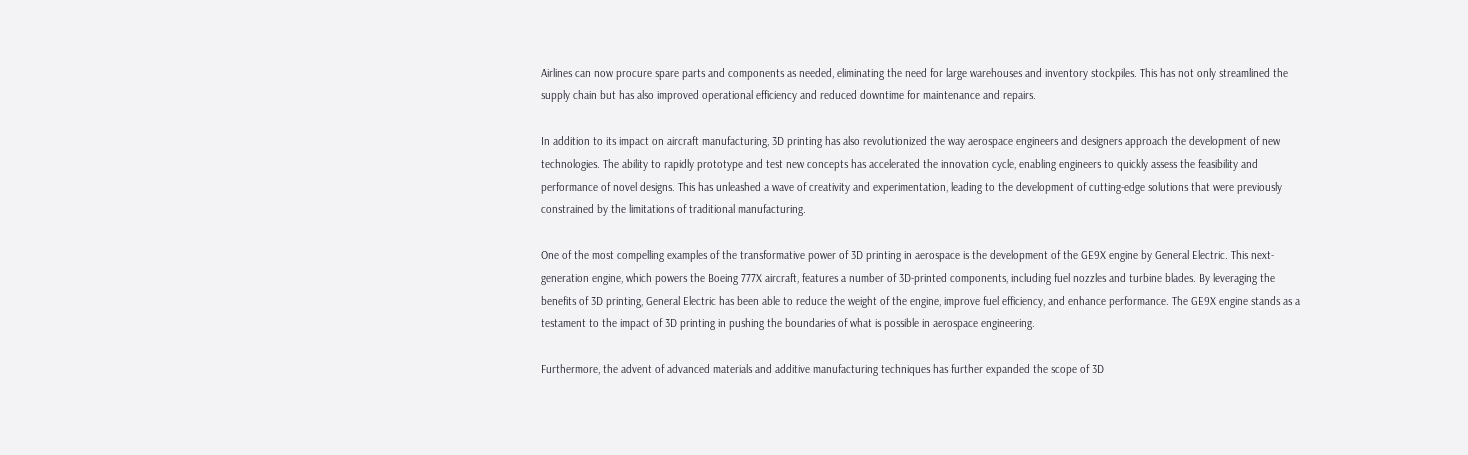Airlines can now procure spare parts and components as needed, eliminating the need for large warehouses and inventory stockpiles. This has not only streamlined the supply chain but has also improved operational efficiency and reduced downtime for maintenance and repairs.

In addition to its impact on aircraft manufacturing, 3D printing has also revolutionized the way aerospace engineers and designers approach the development of new technologies. The ability to rapidly prototype and test new concepts has accelerated the innovation cycle, enabling engineers to quickly assess the feasibility and performance of novel designs. This has unleashed a wave of creativity and experimentation, leading to the development of cutting-edge solutions that were previously constrained by the limitations of traditional manufacturing.

One of the most compelling examples of the transformative power of 3D printing in aerospace is the development of the GE9X engine by General Electric. This next-generation engine, which powers the Boeing 777X aircraft, features a number of 3D-printed components, including fuel nozzles and turbine blades. By leveraging the benefits of 3D printing, General Electric has been able to reduce the weight of the engine, improve fuel efficiency, and enhance performance. The GE9X engine stands as a testament to the impact of 3D printing in pushing the boundaries of what is possible in aerospace engineering.

Furthermore, the advent of advanced materials and additive manufacturing techniques has further expanded the scope of 3D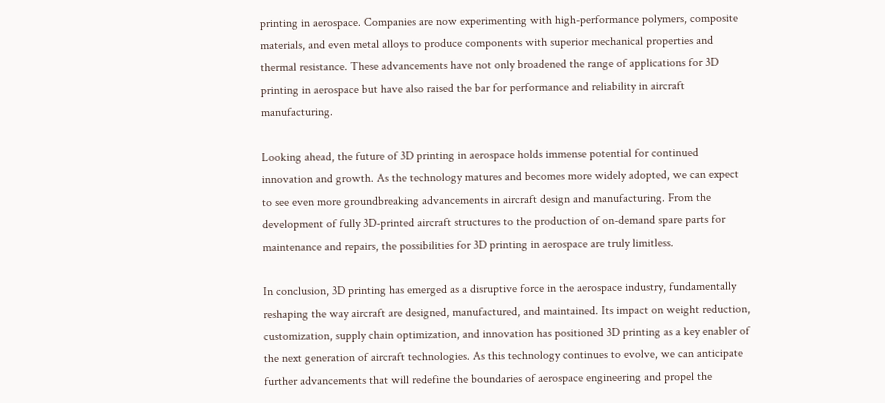printing in aerospace. Companies are now experimenting with high-performance polymers, composite materials, and even metal alloys to produce components with superior mechanical properties and thermal resistance. These advancements have not only broadened the range of applications for 3D printing in aerospace but have also raised the bar for performance and reliability in aircraft manufacturing.

Looking ahead, the future of 3D printing in aerospace holds immense potential for continued innovation and growth. As the technology matures and becomes more widely adopted, we can expect to see even more groundbreaking advancements in aircraft design and manufacturing. From the development of fully 3D-printed aircraft structures to the production of on-demand spare parts for maintenance and repairs, the possibilities for 3D printing in aerospace are truly limitless.

In conclusion, 3D printing has emerged as a disruptive force in the aerospace industry, fundamentally reshaping the way aircraft are designed, manufactured, and maintained. Its impact on weight reduction, customization, supply chain optimization, and innovation has positioned 3D printing as a key enabler of the next generation of aircraft technologies. As this technology continues to evolve, we can anticipate further advancements that will redefine the boundaries of aerospace engineering and propel the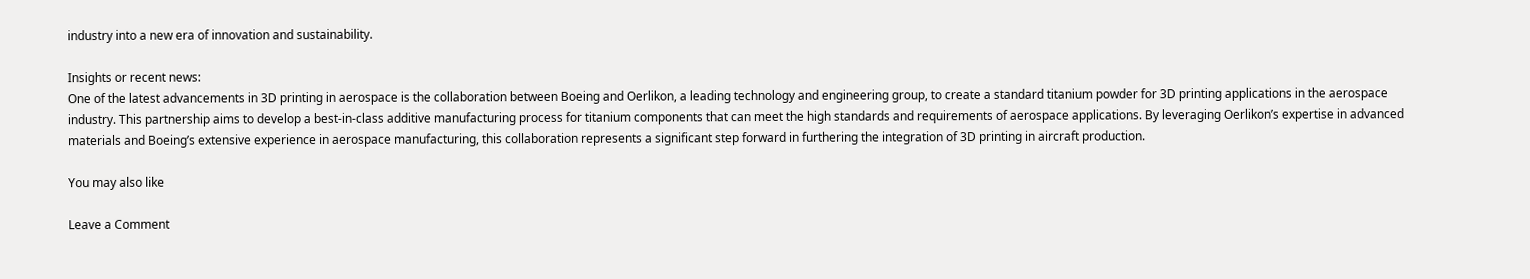industry into a new era of innovation and sustainability.

Insights or recent news:
One of the latest advancements in 3D printing in aerospace is the collaboration between Boeing and Oerlikon, a leading technology and engineering group, to create a standard titanium powder for 3D printing applications in the aerospace industry. This partnership aims to develop a best-in-class additive manufacturing process for titanium components that can meet the high standards and requirements of aerospace applications. By leveraging Oerlikon’s expertise in advanced materials and Boeing’s extensive experience in aerospace manufacturing, this collaboration represents a significant step forward in furthering the integration of 3D printing in aircraft production.

You may also like

Leave a Comment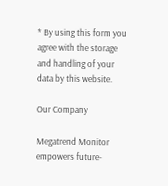* By using this form you agree with the storage and handling of your data by this website.

Our Company

Megatrend Monitor empowers future-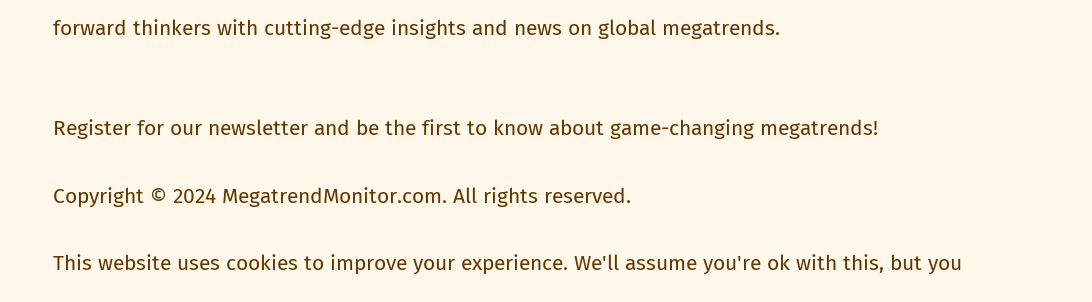forward thinkers with cutting-edge insights and news on global megatrends.


Register for our newsletter and be the first to know about game-changing megatrends!

Copyright © 2024 MegatrendMonitor.com. All rights reserved.

This website uses cookies to improve your experience. We'll assume you're ok with this, but you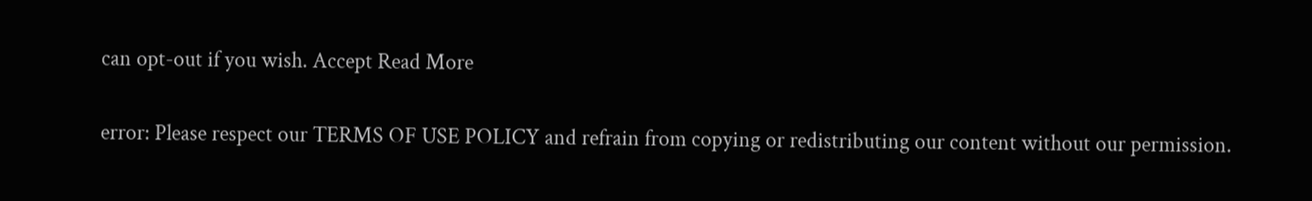can opt-out if you wish. Accept Read More

error: Please respect our TERMS OF USE POLICY and refrain from copying or redistributing our content without our permission.